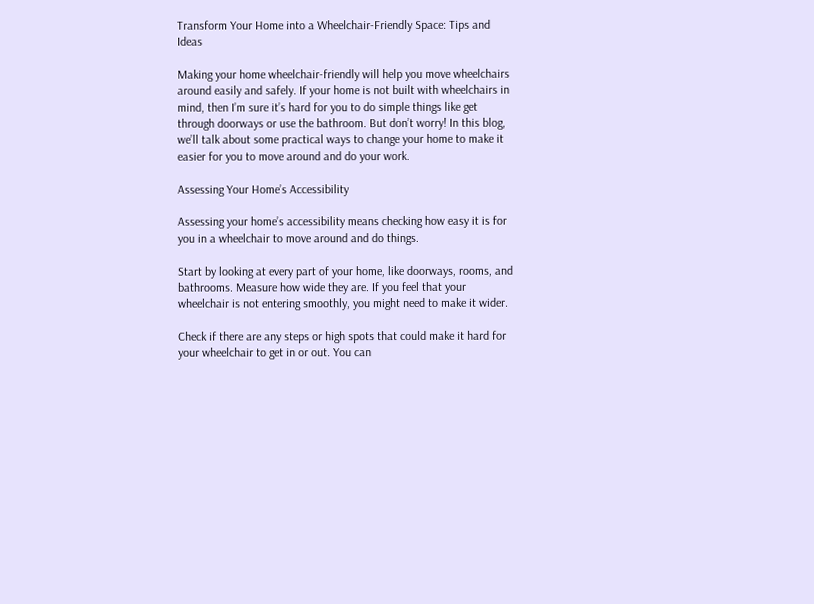Transform Your Home into a Wheelchair-Friendly Space: Tips and Ideas

Making your home wheelchair-friendly will help you move wheelchairs around easily and safely. If your home is not built with wheelchairs in mind, then I’m sure it’s hard for you to do simple things like get through doorways or use the bathroom. But don’t worry! In this blog, we’ll talk about some practical ways to change your home to make it easier for you to move around and do your work.

Assessing Your Home’s Accessibility

Assessing your home’s accessibility means checking how easy it is for you in a wheelchair to move around and do things.

Start by looking at every part of your home, like doorways, rooms, and bathrooms. Measure how wide they are. If you feel that your wheelchair is not entering smoothly, you might need to make it wider.

Check if there are any steps or high spots that could make it hard for your wheelchair to get in or out. You can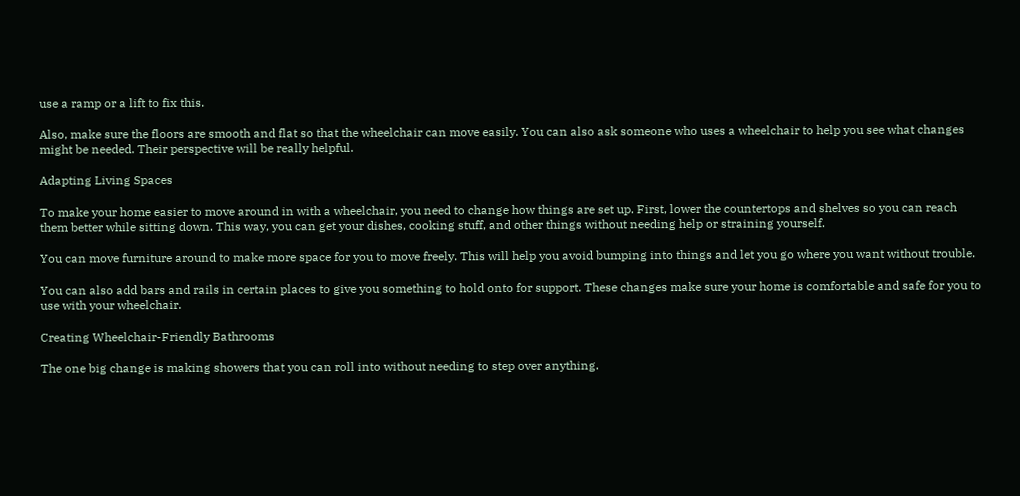use a ramp or a lift to fix this.

Also, make sure the floors are smooth and flat so that the wheelchair can move easily. You can also ask someone who uses a wheelchair to help you see what changes might be needed. Their perspective will be really helpful.

Adapting Living Spaces

To make your home easier to move around in with a wheelchair, you need to change how things are set up. First, lower the countertops and shelves so you can reach them better while sitting down. This way, you can get your dishes, cooking stuff, and other things without needing help or straining yourself.

You can move furniture around to make more space for you to move freely. This will help you avoid bumping into things and let you go where you want without trouble.

You can also add bars and rails in certain places to give you something to hold onto for support. These changes make sure your home is comfortable and safe for you to use with your wheelchair.

Creating Wheelchair-Friendly Bathrooms

The one big change is making showers that you can roll into without needing to step over anything.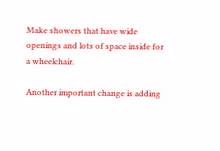Make showers that have wide openings and lots of space inside for a wheelchair.

Another important change is adding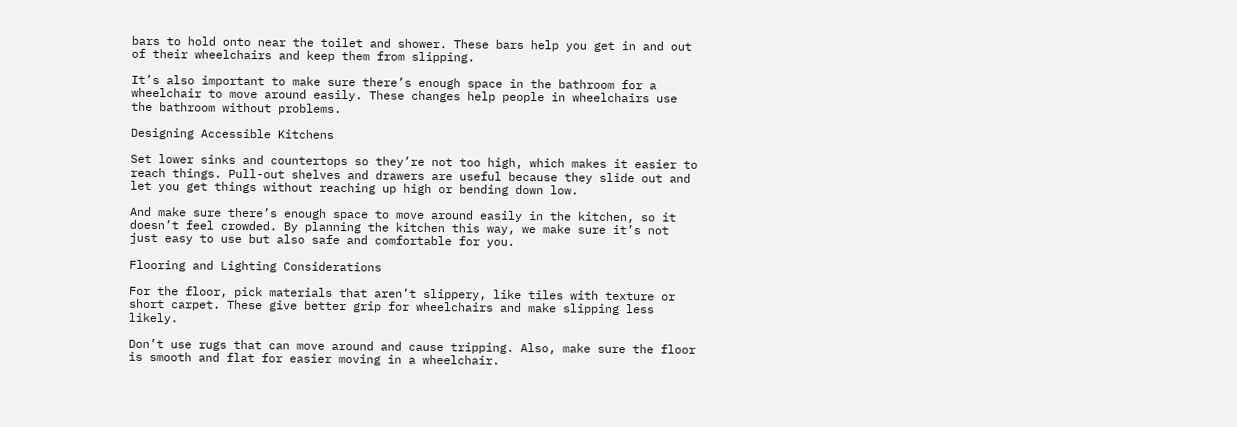bars to hold onto near the toilet and shower. These bars help you get in and out of their wheelchairs and keep them from slipping.

It’s also important to make sure there’s enough space in the bathroom for a wheelchair to move around easily. These changes help people in wheelchairs use the bathroom without problems.

Designing Accessible Kitchens

Set lower sinks and countertops so they’re not too high, which makes it easier to reach things. Pull-out shelves and drawers are useful because they slide out and let you get things without reaching up high or bending down low.

And make sure there’s enough space to move around easily in the kitchen, so it doesn’t feel crowded. By planning the kitchen this way, we make sure it’s not just easy to use but also safe and comfortable for you.

Flooring and Lighting Considerations

For the floor, pick materials that aren’t slippery, like tiles with texture or short carpet. These give better grip for wheelchairs and make slipping less likely.

Don’t use rugs that can move around and cause tripping. Also, make sure the floor is smooth and flat for easier moving in a wheelchair.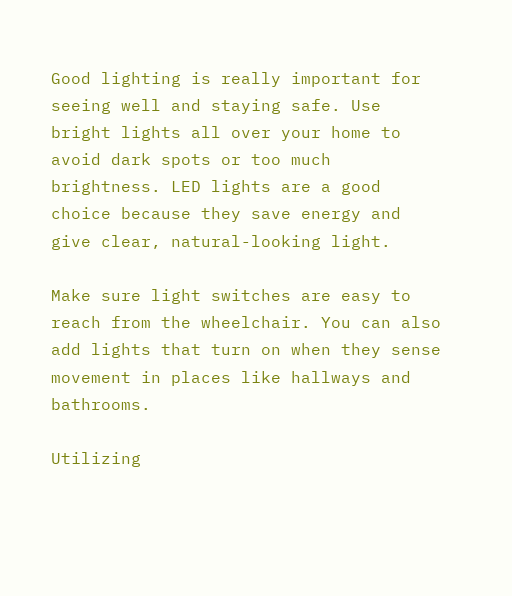Good lighting is really important for seeing well and staying safe. Use bright lights all over your home to avoid dark spots or too much brightness. LED lights are a good choice because they save energy and give clear, natural-looking light.

Make sure light switches are easy to reach from the wheelchair. You can also add lights that turn on when they sense movement in places like hallways and bathrooms.

Utilizing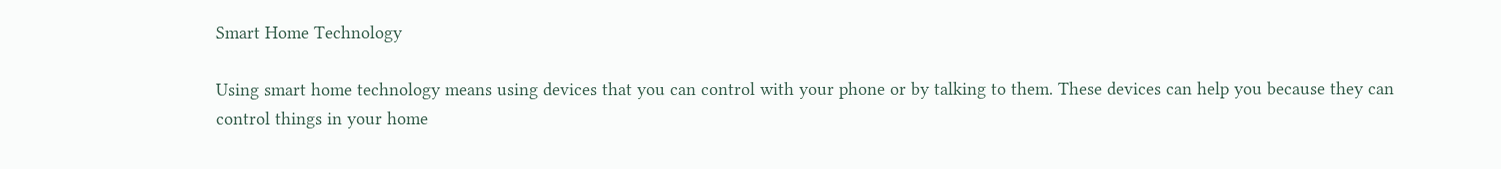Smart Home Technology

Using smart home technology means using devices that you can control with your phone or by talking to them. These devices can help you because they can control things in your home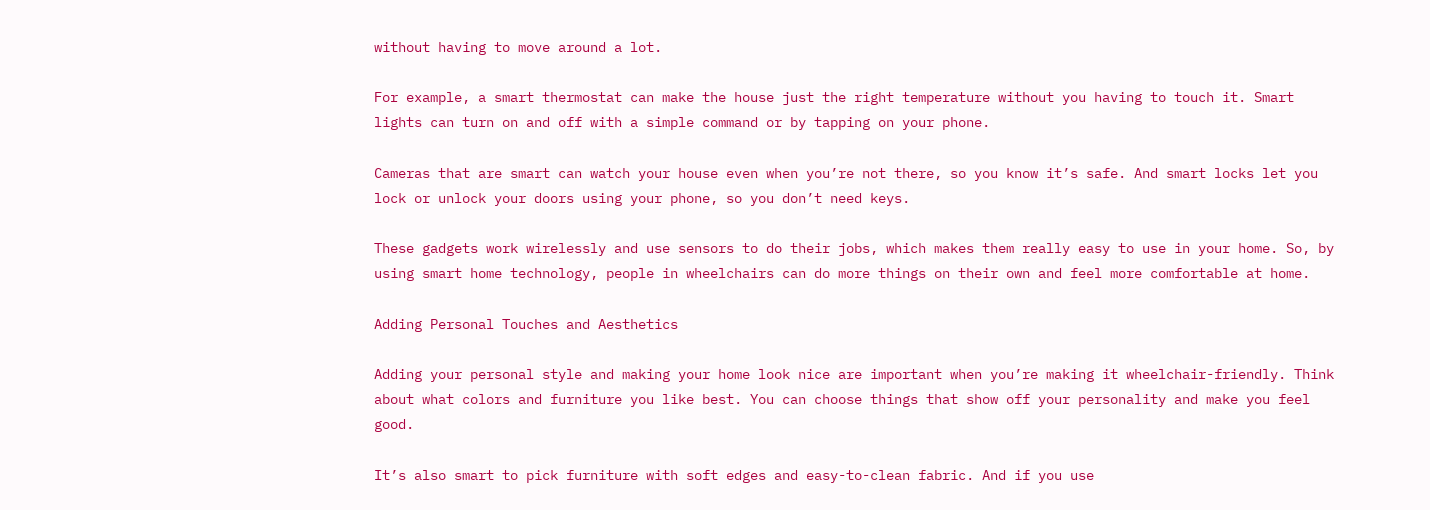without having to move around a lot.

For example, a smart thermostat can make the house just the right temperature without you having to touch it. Smart lights can turn on and off with a simple command or by tapping on your phone.

Cameras that are smart can watch your house even when you’re not there, so you know it’s safe. And smart locks let you lock or unlock your doors using your phone, so you don’t need keys.

These gadgets work wirelessly and use sensors to do their jobs, which makes them really easy to use in your home. So, by using smart home technology, people in wheelchairs can do more things on their own and feel more comfortable at home.

Adding Personal Touches and Aesthetics

Adding your personal style and making your home look nice are important when you’re making it wheelchair-friendly. Think about what colors and furniture you like best. You can choose things that show off your personality and make you feel good.

It’s also smart to pick furniture with soft edges and easy-to-clean fabric. And if you use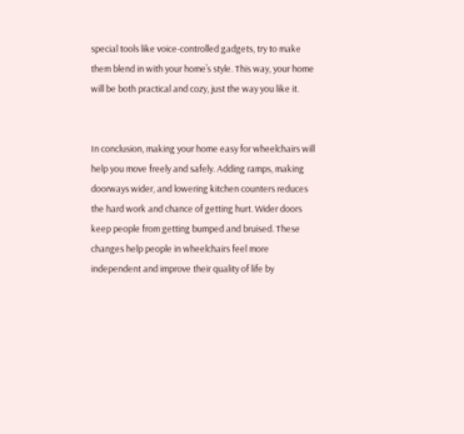special tools like voice-controlled gadgets, try to make them blend in with your home’s style. This way, your home will be both practical and cozy, just the way you like it.


In conclusion, making your home easy for wheelchairs will help you move freely and safely. Adding ramps, making doorways wider, and lowering kitchen counters reduces the hard work and chance of getting hurt. Wider doors keep people from getting bumped and bruised. These changes help people in wheelchairs feel more independent and improve their quality of life by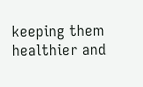keeping them healthier and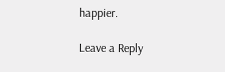happier.

Leave a Reply